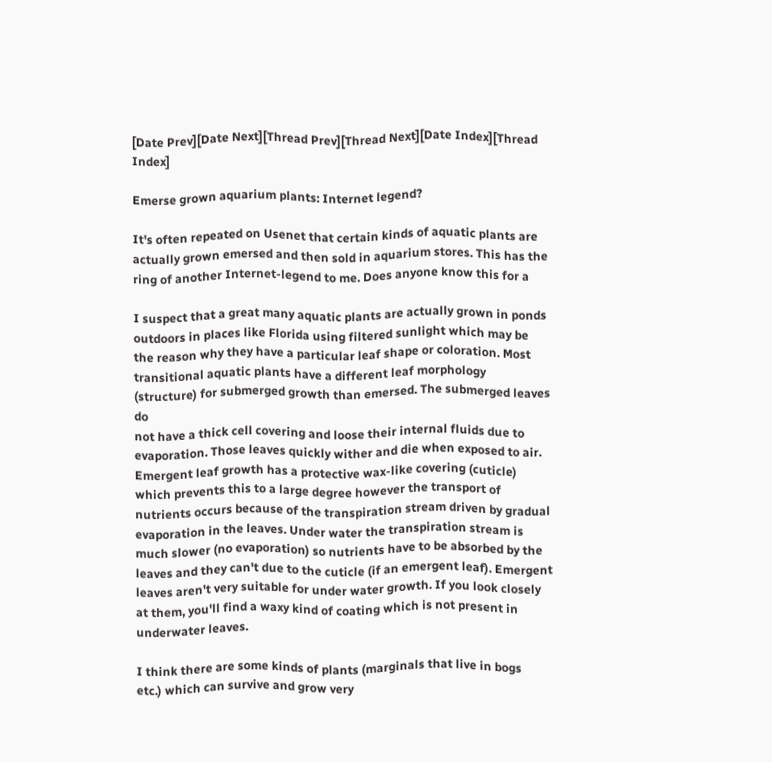[Date Prev][Date Next][Thread Prev][Thread Next][Date Index][Thread Index]

Emerse grown aquarium plants: Internet legend?

It's often repeated on Usenet that certain kinds of aquatic plants are
actually grown emersed and then sold in aquarium stores. This has the
ring of another Internet-legend to me. Does anyone know this for a

I suspect that a great many aquatic plants are actually grown in ponds
outdoors in places like Florida using filtered sunlight which may be
the reason why they have a particular leaf shape or coloration. Most
transitional aquatic plants have a different leaf morphology
(structure) for submerged growth than emersed. The submerged leaves do
not have a thick cell covering and loose their internal fluids due to
evaporation. Those leaves quickly wither and die when exposed to air.
Emergent leaf growth has a protective wax-like covering (cuticle)
which prevents this to a large degree however the transport of
nutrients occurs because of the transpiration stream driven by gradual
evaporation in the leaves. Under water the transpiration stream is
much slower (no evaporation) so nutrients have to be absorbed by the
leaves and they can't due to the cuticle (if an emergent leaf). Emergent
leaves aren't very suitable for under water growth. If you look closely
at them, you'll find a waxy kind of coating which is not present in
underwater leaves.

I think there are some kinds of plants (marginals that live in bogs
etc.) which can survive and grow very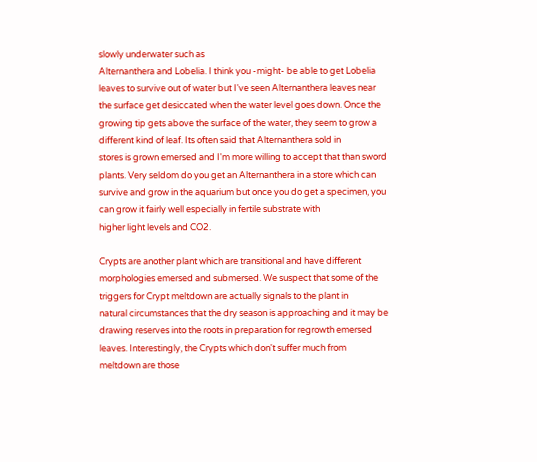slowly underwater such as
Alternanthera and Lobelia. I think you -might- be able to get Lobelia
leaves to survive out of water but I've seen Alternanthera leaves near
the surface get desiccated when the water level goes down. Once the
growing tip gets above the surface of the water, they seem to grow a
different kind of leaf. Its often said that Alternanthera sold in
stores is grown emersed and I'm more willing to accept that than sword
plants. Very seldom do you get an Alternanthera in a store which can
survive and grow in the aquarium but once you do get a specimen, you
can grow it fairly well especially in fertile substrate with
higher light levels and CO2.

Crypts are another plant which are transitional and have different
morphologies emersed and submersed. We suspect that some of the
triggers for Crypt meltdown are actually signals to the plant in
natural circumstances that the dry season is approaching and it may be
drawing reserves into the roots in preparation for regrowth emersed
leaves. Interestingly, the Crypts which don't suffer much from
meltdown are those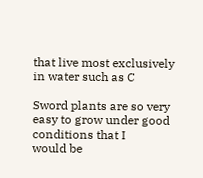that live most exclusively in water such as C

Sword plants are so very easy to grow under good conditions that I
would be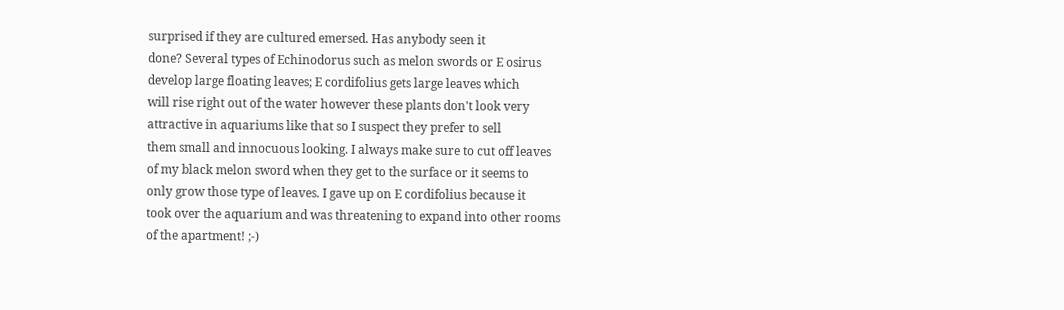surprised if they are cultured emersed. Has anybody seen it
done? Several types of Echinodorus such as melon swords or E osirus
develop large floating leaves; E cordifolius gets large leaves which
will rise right out of the water however these plants don't look very
attractive in aquariums like that so I suspect they prefer to sell
them small and innocuous looking. I always make sure to cut off leaves
of my black melon sword when they get to the surface or it seems to
only grow those type of leaves. I gave up on E cordifolius because it
took over the aquarium and was threatening to expand into other rooms
of the apartment! ;-)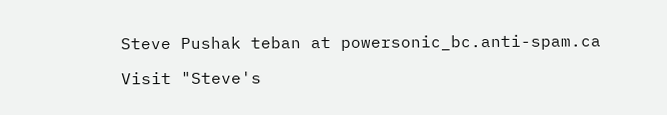Steve Pushak teban at powersonic_bc.anti-spam.ca

Visit "Steve's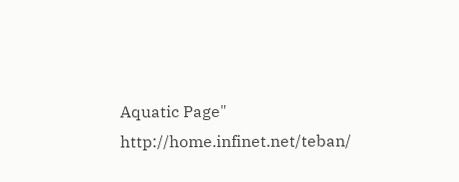Aquatic Page" http://home.infinet.net/teban/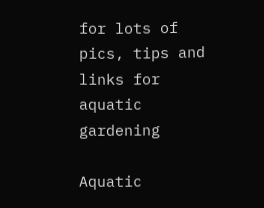for lots of pics, tips and links for aquatic gardening

Aquatic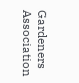Gardeners Association